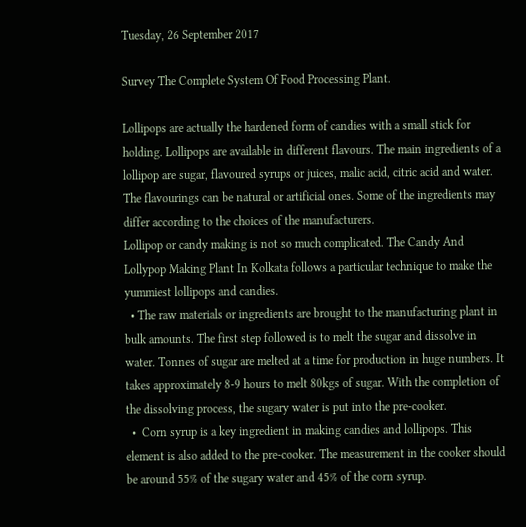Tuesday, 26 September 2017

Survey The Complete System Of Food Processing Plant.

Lollipops are actually the hardened form of candies with a small stick for holding. Lollipops are available in different flavours. The main ingredients of a lollipop are sugar, flavoured syrups or juices, malic acid, citric acid and water. The flavourings can be natural or artificial ones. Some of the ingredients may differ according to the choices of the manufacturers.
Lollipop or candy making is not so much complicated. The Candy And Lollypop Making Plant In Kolkata follows a particular technique to make the yummiest lollipops and candies.
  • The raw materials or ingredients are brought to the manufacturing plant in bulk amounts. The first step followed is to melt the sugar and dissolve in water. Tonnes of sugar are melted at a time for production in huge numbers. It takes approximately 8-9 hours to melt 80kgs of sugar. With the completion of the dissolving process, the sugary water is put into the pre-cooker.
  •  Corn syrup is a key ingredient in making candies and lollipops. This element is also added to the pre-cooker. The measurement in the cooker should be around 55% of the sugary water and 45% of the corn syrup.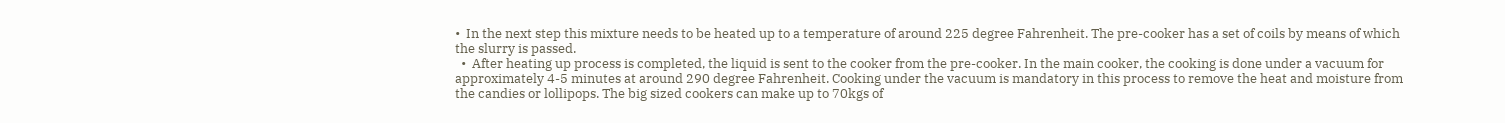•  In the next step this mixture needs to be heated up to a temperature of around 225 degree Fahrenheit. The pre-cooker has a set of coils by means of which the slurry is passed.
  •  After heating up process is completed, the liquid is sent to the cooker from the pre-cooker. In the main cooker, the cooking is done under a vacuum for approximately 4-5 minutes at around 290 degree Fahrenheit. Cooking under the vacuum is mandatory in this process to remove the heat and moisture from the candies or lollipops. The big sized cookers can make up to 70kgs of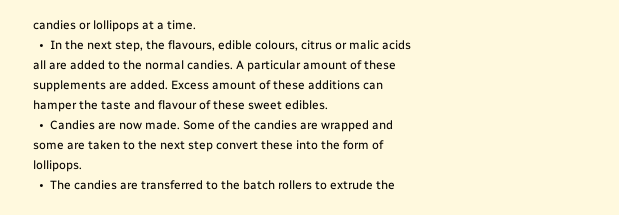candies or lollipops at a time.
  •  In the next step, the flavours, edible colours, citrus or malic acids all are added to the normal candies. A particular amount of these supplements are added. Excess amount of these additions can hamper the taste and flavour of these sweet edibles.
  •  Candies are now made. Some of the candies are wrapped and some are taken to the next step convert these into the form of lollipops.
  •  The candies are transferred to the batch rollers to extrude the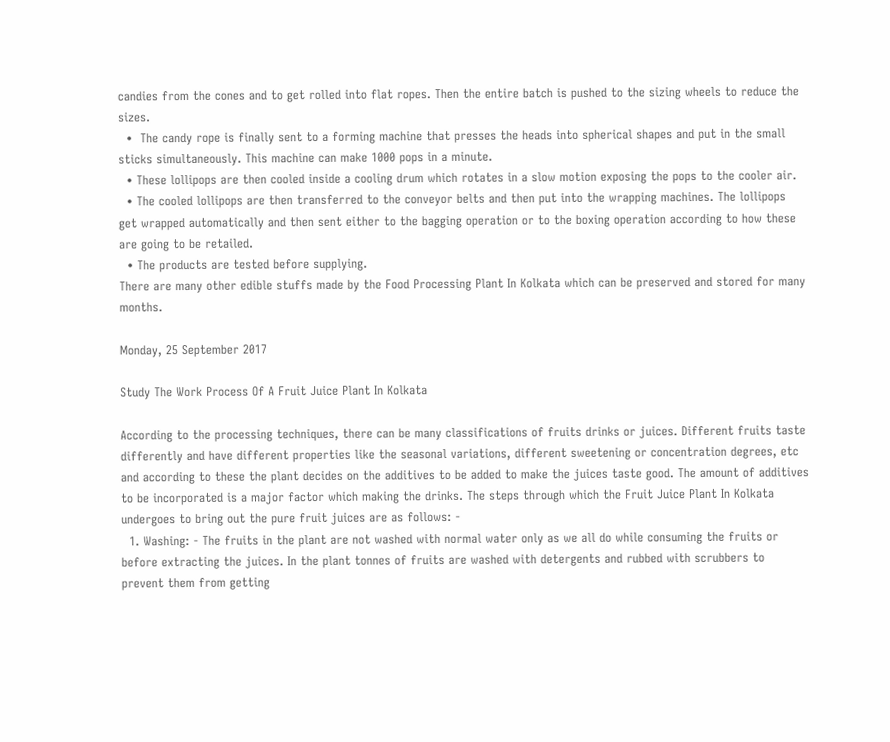candies from the cones and to get rolled into flat ropes. Then the entire batch is pushed to the sizing wheels to reduce the sizes.
  •  The candy rope is finally sent to a forming machine that presses the heads into spherical shapes and put in the small sticks simultaneously. This machine can make 1000 pops in a minute.
  • These lollipops are then cooled inside a cooling drum which rotates in a slow motion exposing the pops to the cooler air.
  • The cooled lollipops are then transferred to the conveyor belts and then put into the wrapping machines. The lollipops get wrapped automatically and then sent either to the bagging operation or to the boxing operation according to how these are going to be retailed.
  • The products are tested before supplying.
There are many other edible stuffs made by the Food Processing Plant In Kolkata which can be preserved and stored for many months.

Monday, 25 September 2017

Study The Work Process Of A Fruit Juice Plant In Kolkata

According to the processing techniques, there can be many classifications of fruits drinks or juices. Different fruits taste differently and have different properties like the seasonal variations, different sweetening or concentration degrees, etc and according to these the plant decides on the additives to be added to make the juices taste good. The amount of additives to be incorporated is a major factor which making the drinks. The steps through which the Fruit Juice Plant In Kolkata undergoes to bring out the pure fruit juices are as follows: -
  1. Washing: - The fruits in the plant are not washed with normal water only as we all do while consuming the fruits or before extracting the juices. In the plant tonnes of fruits are washed with detergents and rubbed with scrubbers to prevent them from getting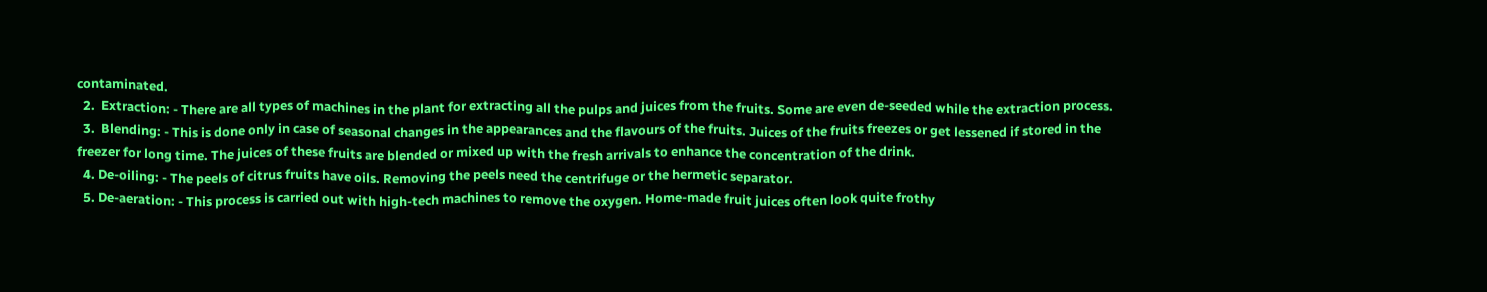contaminated.
  2.  Extraction: - There are all types of machines in the plant for extracting all the pulps and juices from the fruits. Some are even de-seeded while the extraction process.
  3.  Blending: - This is done only in case of seasonal changes in the appearances and the flavours of the fruits. Juices of the fruits freezes or get lessened if stored in the freezer for long time. The juices of these fruits are blended or mixed up with the fresh arrivals to enhance the concentration of the drink.
  4. De-oiling: - The peels of citrus fruits have oils. Removing the peels need the centrifuge or the hermetic separator.
  5. De-aeration: - This process is carried out with high-tech machines to remove the oxygen. Home-made fruit juices often look quite frothy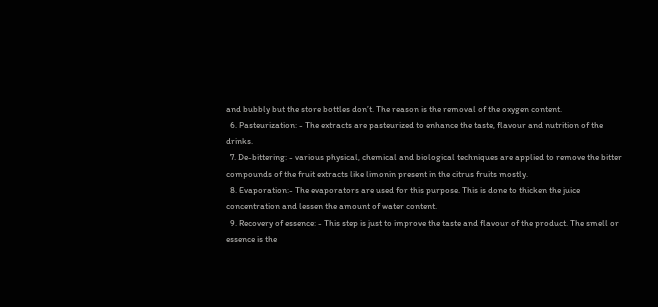and bubbly but the store bottles don’t. The reason is the removal of the oxygen content.
  6. Pasteurization: - The extracts are pasteurized to enhance the taste, flavour and nutrition of the drinks.
  7. De-bittering: - various physical, chemical and biological techniques are applied to remove the bitter compounds of the fruit extracts like limonin present in the citrus fruits mostly.
  8. Evaporation:- The evaporators are used for this purpose. This is done to thicken the juice concentration and lessen the amount of water content.
  9. Recovery of essence: - This step is just to improve the taste and flavour of the product. The smell or essence is the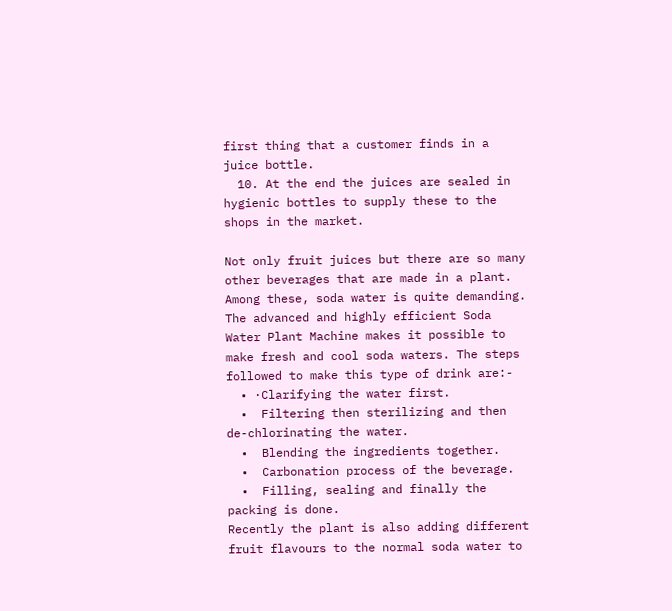first thing that a customer finds in a juice bottle.
  10. At the end the juices are sealed in hygienic bottles to supply these to the shops in the market.

Not only fruit juices but there are so many other beverages that are made in a plant. Among these, soda water is quite demanding. The advanced and highly efficient Soda Water Plant Machine makes it possible to make fresh and cool soda waters. The steps followed to make this type of drink are:-
  • ·Clarifying the water first.
  •  Filtering then sterilizing and then de-chlorinating the water.
  •  Blending the ingredients together.
  •  Carbonation process of the beverage.
  •  Filling, sealing and finally the packing is done.
Recently the plant is also adding different fruit flavours to the normal soda water to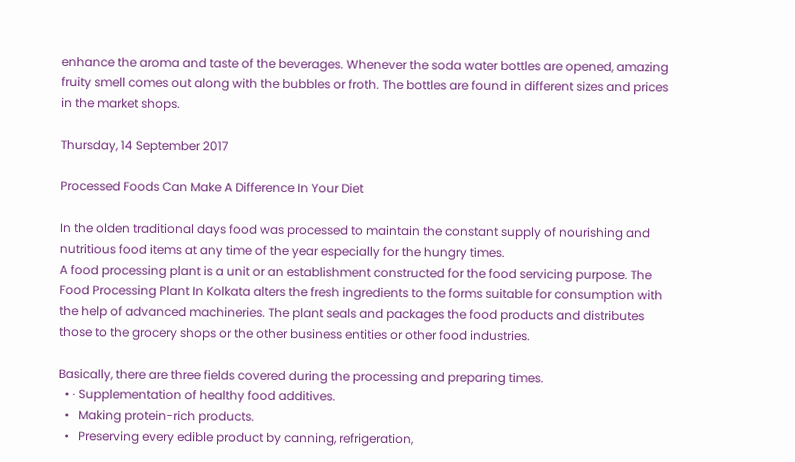enhance the aroma and taste of the beverages. Whenever the soda water bottles are opened, amazing fruity smell comes out along with the bubbles or froth. The bottles are found in different sizes and prices in the market shops.

Thursday, 14 September 2017

Processed Foods Can Make A Difference In Your Diet

In the olden traditional days food was processed to maintain the constant supply of nourishing and nutritious food items at any time of the year especially for the hungry times.
A food processing plant is a unit or an establishment constructed for the food servicing purpose. The Food Processing Plant In Kolkata alters the fresh ingredients to the forms suitable for consumption with the help of advanced machineries. The plant seals and packages the food products and distributes those to the grocery shops or the other business entities or other food industries.

Basically, there are three fields covered during the processing and preparing times.
  • · Supplementation of healthy food additives.
  •   Making protein-rich products.
  •   Preserving every edible product by canning, refrigeration,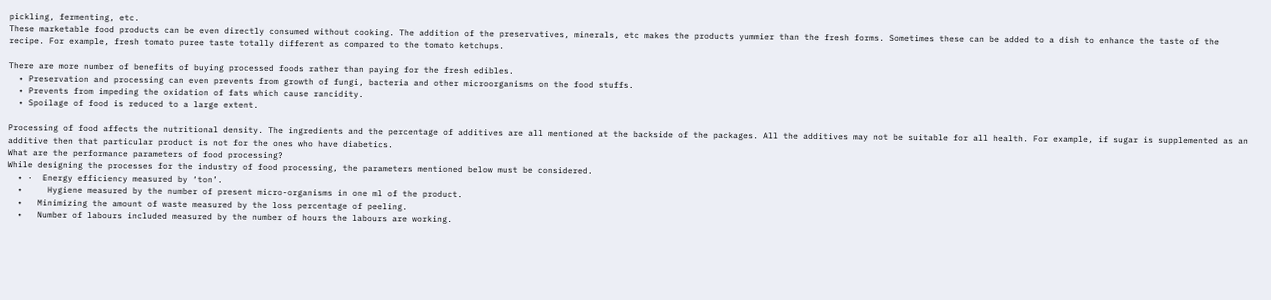pickling, fermenting, etc.
These marketable food products can be even directly consumed without cooking. The addition of the preservatives, minerals, etc makes the products yummier than the fresh forms. Sometimes these can be added to a dish to enhance the taste of the recipe. For example, fresh tomato puree taste totally different as compared to the tomato ketchups.

There are more number of benefits of buying processed foods rather than paying for the fresh edibles.
  • Preservation and processing can even prevents from growth of fungi, bacteria and other microorganisms on the food stuffs.
  • Prevents from impeding the oxidation of fats which cause rancidity.
  • Spoilage of food is reduced to a large extent.

Processing of food affects the nutritional density. The ingredients and the percentage of additives are all mentioned at the backside of the packages. All the additives may not be suitable for all health. For example, if sugar is supplemented as an additive then that particular product is not for the ones who have diabetics.
What are the performance parameters of food processing?
While designing the processes for the industry of food processing, the parameters mentioned below must be considered.
  • ·  Energy efficiency measured by ‘ton’.
  •     Hygiene measured by the number of present micro-organisms in one ml of the product.
  •   Minimizing the amount of waste measured by the loss percentage of peeling.
  •   Number of labours included measured by the number of hours the labours are working.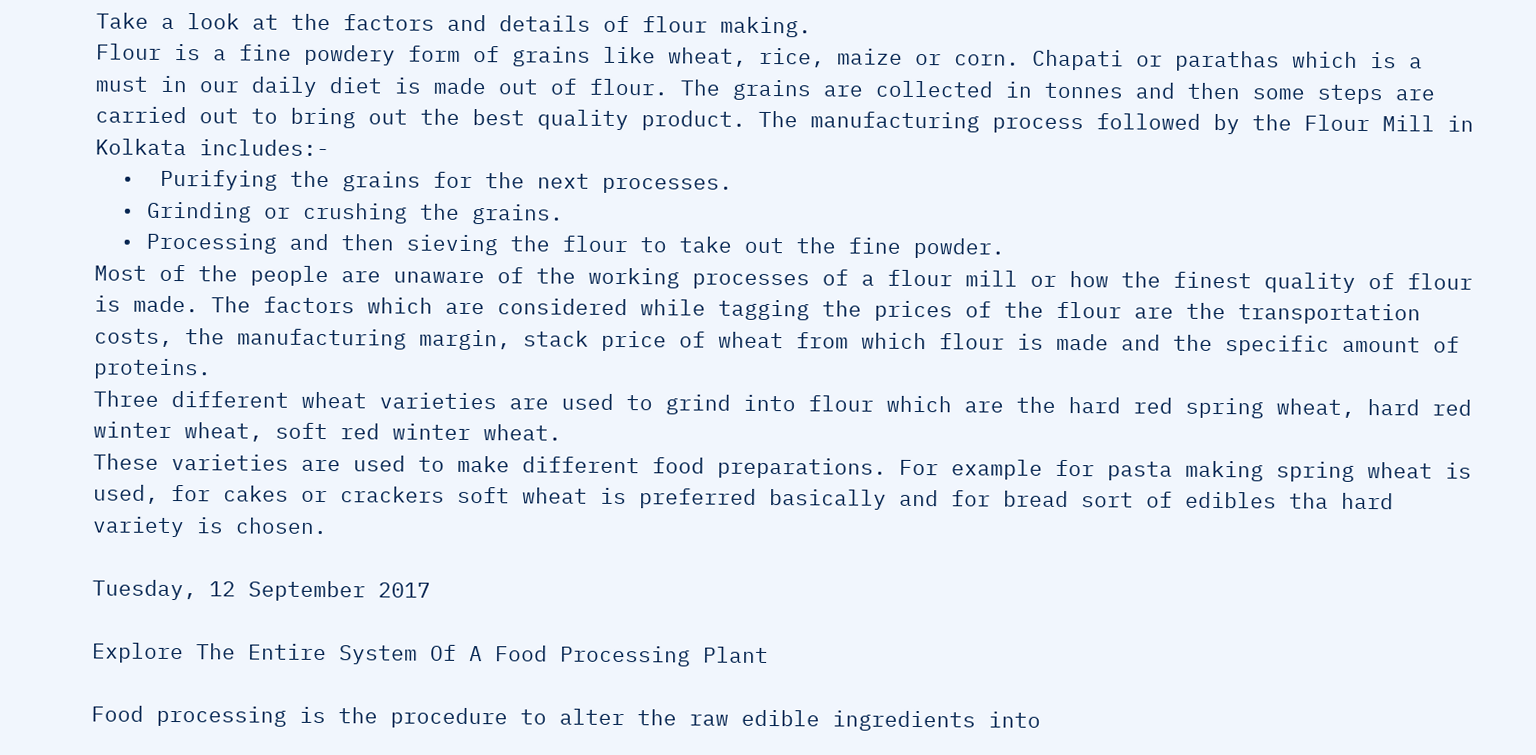Take a look at the factors and details of flour making.
Flour is a fine powdery form of grains like wheat, rice, maize or corn. Chapati or parathas which is a must in our daily diet is made out of flour. The grains are collected in tonnes and then some steps are carried out to bring out the best quality product. The manufacturing process followed by the Flour Mill in Kolkata includes:-
  •  Purifying the grains for the next processes.
  • Grinding or crushing the grains.
  • Processing and then sieving the flour to take out the fine powder.
Most of the people are unaware of the working processes of a flour mill or how the finest quality of flour is made. The factors which are considered while tagging the prices of the flour are the transportation costs, the manufacturing margin, stack price of wheat from which flour is made and the specific amount of proteins.
Three different wheat varieties are used to grind into flour which are the hard red spring wheat, hard red winter wheat, soft red winter wheat.
These varieties are used to make different food preparations. For example for pasta making spring wheat is used, for cakes or crackers soft wheat is preferred basically and for bread sort of edibles tha hard variety is chosen.

Tuesday, 12 September 2017

Explore The Entire System Of A Food Processing Plant

Food processing is the procedure to alter the raw edible ingredients into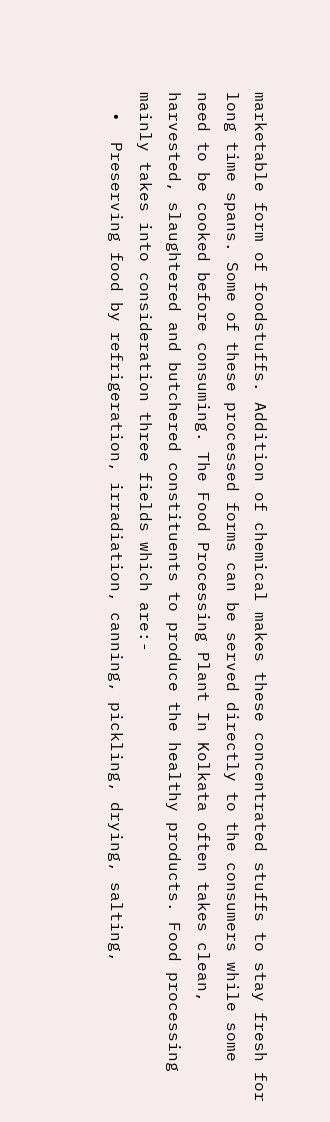marketable form of foodstuffs. Addition of chemical makes these concentrated stuffs to stay fresh for long time spans. Some of these processed forms can be served directly to the consumers while some need to be cooked before consuming. The Food Processing Plant In Kolkata often takes clean, harvested, slaughtered and butchered constituents to produce the healthy products. Food processing mainly takes into consideration three fields which are:-
  •  Preserving food by refrigeration, irradiation, canning, pickling, drying, salting,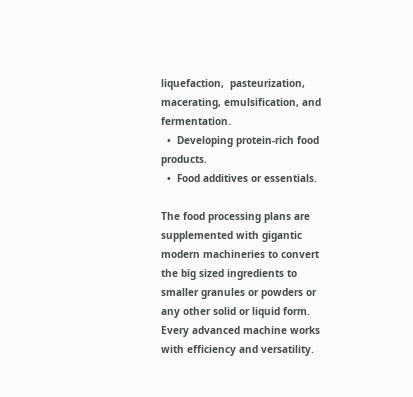liquefaction,  pasteurization, macerating, emulsification, and fermentation.
  •  Developing protein-rich food products.
  •  Food additives or essentials.

The food processing plans are supplemented with gigantic modern machineries to convert the big sized ingredients to smaller granules or powders or any other solid or liquid form. Every advanced machine works with efficiency and versatility.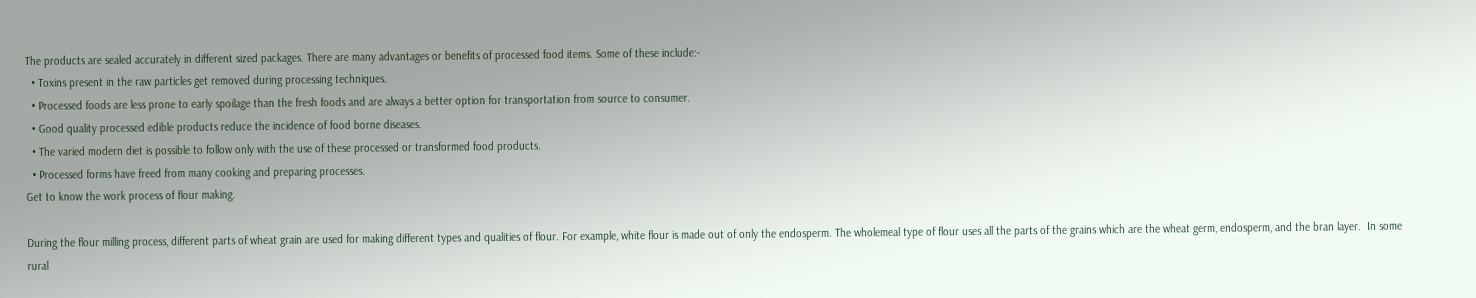The products are sealed accurately in different sized packages. There are many advantages or benefits of processed food items. Some of these include:-
  • Toxins present in the raw particles get removed during processing techniques.
  • Processed foods are less prone to early spoilage than the fresh foods and are always a better option for transportation from source to consumer.
  • Good quality processed edible products reduce the incidence of food borne diseases.
  • The varied modern diet is possible to follow only with the use of these processed or transformed food products.
  • Processed forms have freed from many cooking and preparing processes.
Get to know the work process of flour making.

During the flour milling process, different parts of wheat grain are used for making different types and qualities of flour. For example, white flour is made out of only the endosperm. The wholemeal type of flour uses all the parts of the grains which are the wheat germ, endosperm, and the bran layer.  In some rural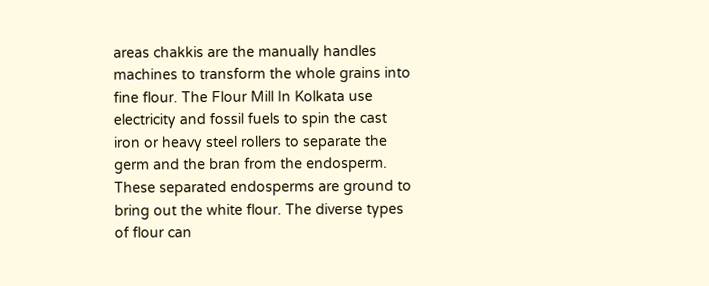areas chakkis are the manually handles machines to transform the whole grains into fine flour. The Flour Mill In Kolkata use electricity and fossil fuels to spin the cast iron or heavy steel rollers to separate the germ and the bran from the endosperm. These separated endosperms are ground to bring out the white flour. The diverse types of flour can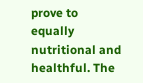prove to equally nutritional and healthful. The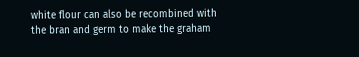white flour can also be recombined with the bran and germ to make the graham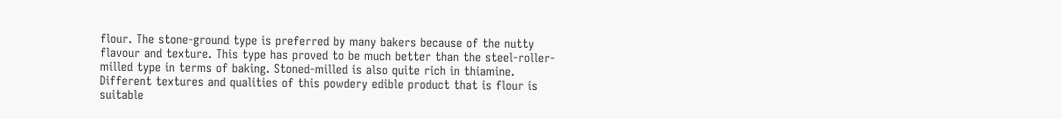flour. The stone-ground type is preferred by many bakers because of the nutty flavour and texture. This type has proved to be much better than the steel-roller-milled type in terms of baking. Stoned-milled is also quite rich in thiamine. Different textures and qualities of this powdery edible product that is flour is suitable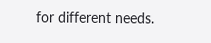for different needs.